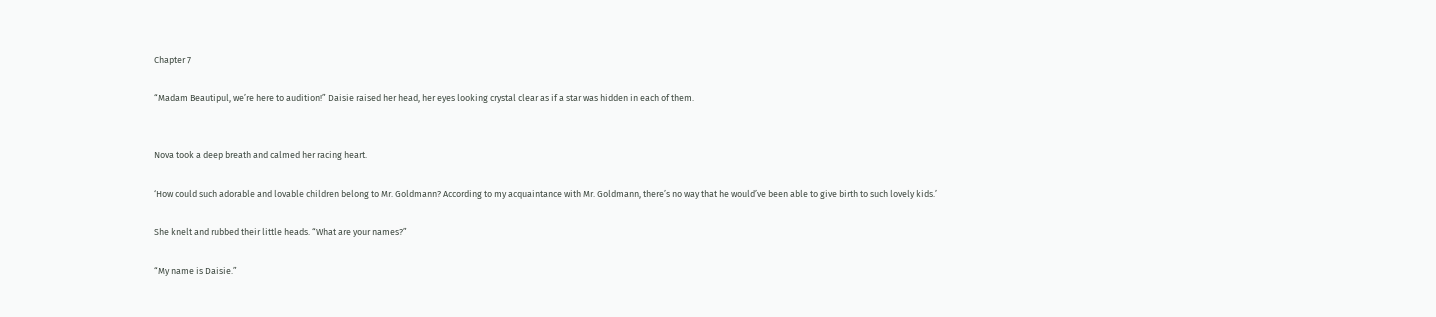Chapter 7

“Madam Beautipul, we’re here to audition!” Daisie raised her head, her eyes looking crystal clear as if a star was hidden in each of them.


Nova took a deep breath and calmed her racing heart.

‘How could such adorable and lovable children belong to Mr. Goldmann? According to my acquaintance with Mr. Goldmann, there’s no way that he would’ve been able to give birth to such lovely kids.’

She knelt and rubbed their little heads. “What are your names?”

“My name is Daisie.”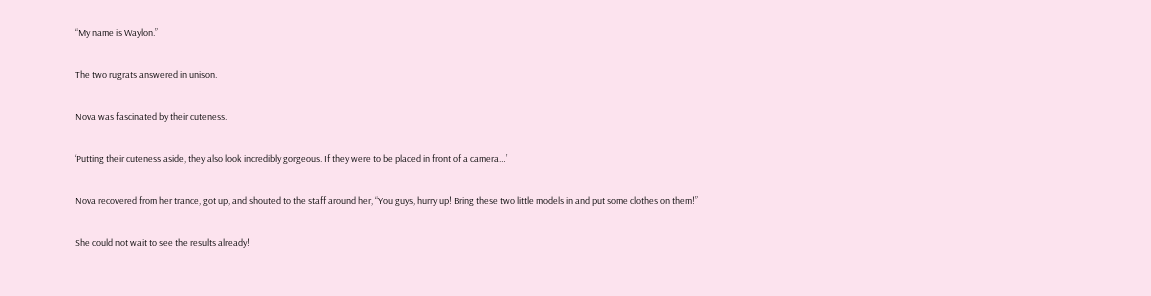“My name is Waylon.”

The two rugrats answered in unison.

Nova was fascinated by their cuteness.

‘Putting their cuteness aside, they also look incredibly gorgeous. If they were to be placed in front of a camera…’

Nova recovered from her trance, got up, and shouted to the staff around her, “You guys, hurry up! Bring these two little models in and put some clothes on them!”

She could not wait to see the results already!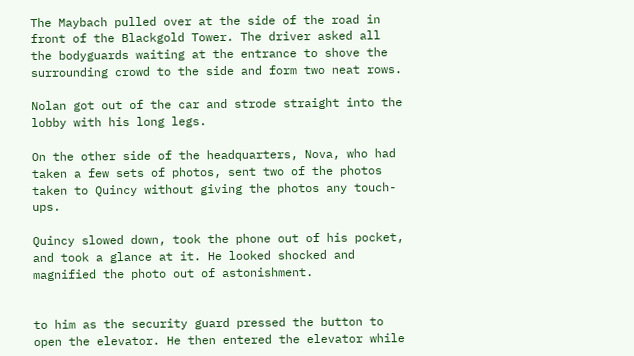The Maybach pulled over at the side of the road in front of the Blackgold Tower. The driver asked all the bodyguards waiting at the entrance to shove the surrounding crowd to the side and form two neat rows.

Nolan got out of the car and strode straight into the lobby with his long legs.

On the other side of the headquarters, Nova, who had taken a few sets of photos, sent two of the photos taken to Quincy without giving the photos any touch-ups.

Quincy slowed down, took the phone out of his pocket, and took a glance at it. He looked shocked and magnified the photo out of astonishment.


to him as the security guard pressed the button to open the elevator. He then entered the elevator while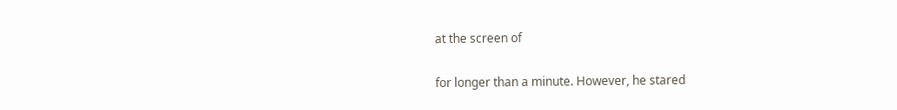at the screen of

for longer than a minute. However, he stared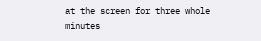at the screen for three whole minutes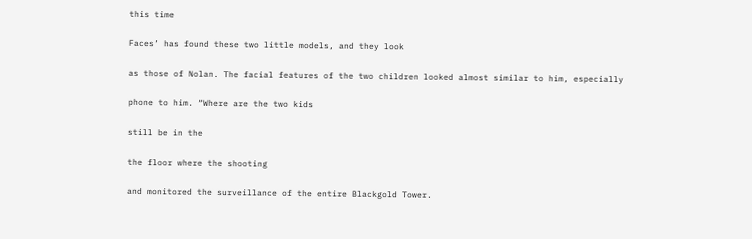this time

Faces’ has found these two little models, and they look

as those of Nolan. The facial features of the two children looked almost similar to him, especially

phone to him. “Where are the two kids

still be in the

the floor where the shooting

and monitored the surveillance of the entire Blackgold Tower.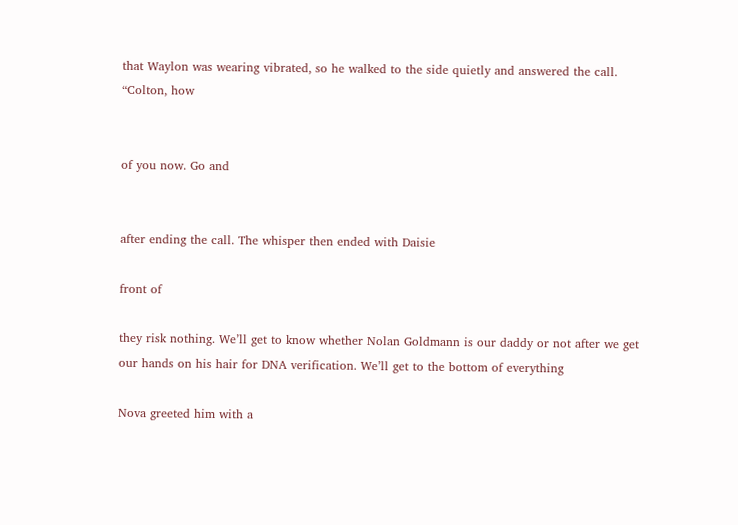that Waylon was wearing vibrated, so he walked to the side quietly and answered the call. “Colton, how


of you now. Go and


after ending the call. The whisper then ended with Daisie

front of

they risk nothing. We’ll get to know whether Nolan Goldmann is our daddy or not after we get our hands on his hair for DNA verification. We’ll get to the bottom of everything

Nova greeted him with a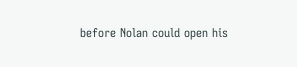before Nolan could open his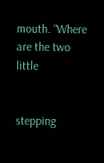mouth. “Where are the two little


stepping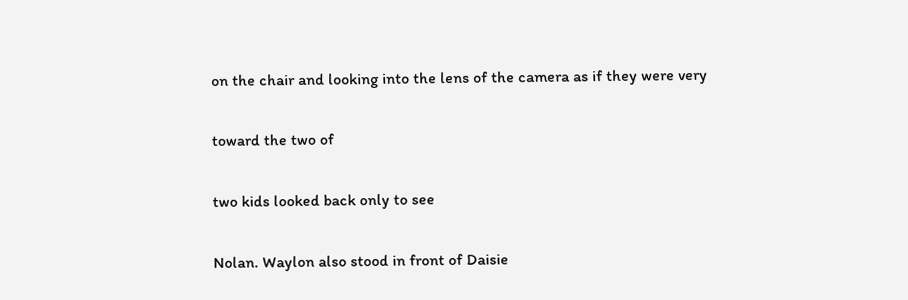on the chair and looking into the lens of the camera as if they were very

toward the two of

two kids looked back only to see

Nolan. Waylon also stood in front of Daisie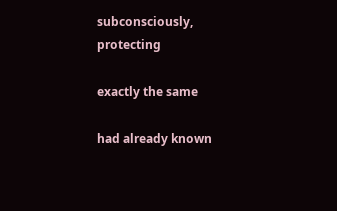subconsciously, protecting

exactly the same

had already known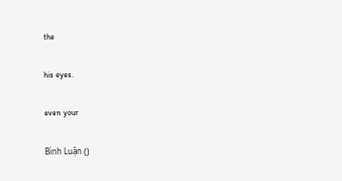the

his eyes.

even your

Bình Luận ()